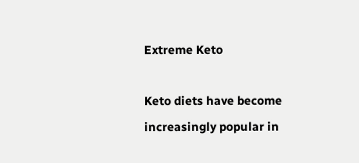Extreme Keto

Keto diets have become increasingly popular in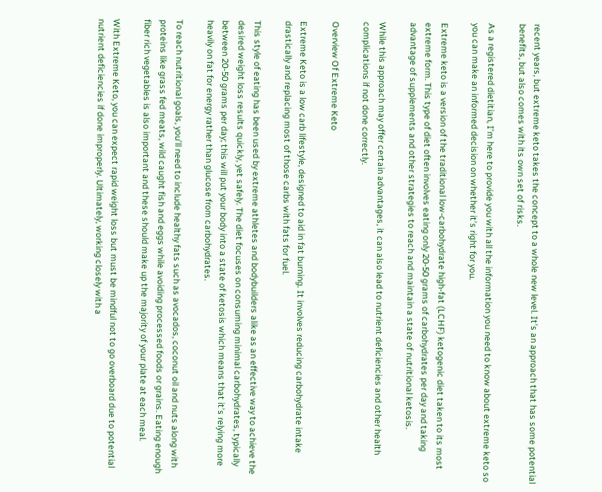recent years, but extreme keto takes the concept to a whole new level. It’s an approach that has some potential benefits, but also comes with its own set of risks.

As a registered dietitian, I’m here to provide you with all the information you need to know about extreme keto so you can make an informed decision on whether it’s right for you.

Extreme keto is a version of the traditional low-carbohydrate high-fat (LCHF) ketogenic diet taken to its most extreme form. This type of diet often involves eating only 20-50 grams of carbohydrates per day and taking advantage of supplements and other strategies to reach and maintain a state of nutritional ketosis.

While this approach may offer certain advantages, it can also lead to nutrient deficiencies and other health complications if not done correctly.

Overview Of Extreme Keto

Extreme Keto is a low carb lifestyle, designed to aid in fat burning. It involves reducing carbohydrate intake drastically and replacing most of those carbs with fats for fuel.

This style of eating has been used by extreme athletes and bodybuilders alike as an effective way to achieve the desired weight loss results quickly, yet safely. The diet focuses on consuming minimal carbohydrates, typically between 20-50 grams per day; this will put your body into a state of ketosis which means that it’s relying more heavily on fat for energy rather than glucose from carbohydrates.

To reach nutritional goals, you’ll need to include healthy fats such as avocados, coconut oil and nuts along with proteins like grass fed meats, wild caught fish and eggs while avoiding processed foods or grains. Eating enough fiber rich vegetables is also important and these should make up the majority of your plate at each meal.

With Extreme Keto, you can expect rapid weight loss but must be mindful not to go overboard due to potential nutrient deficiencies if done improperly. Ultimately, working closely with a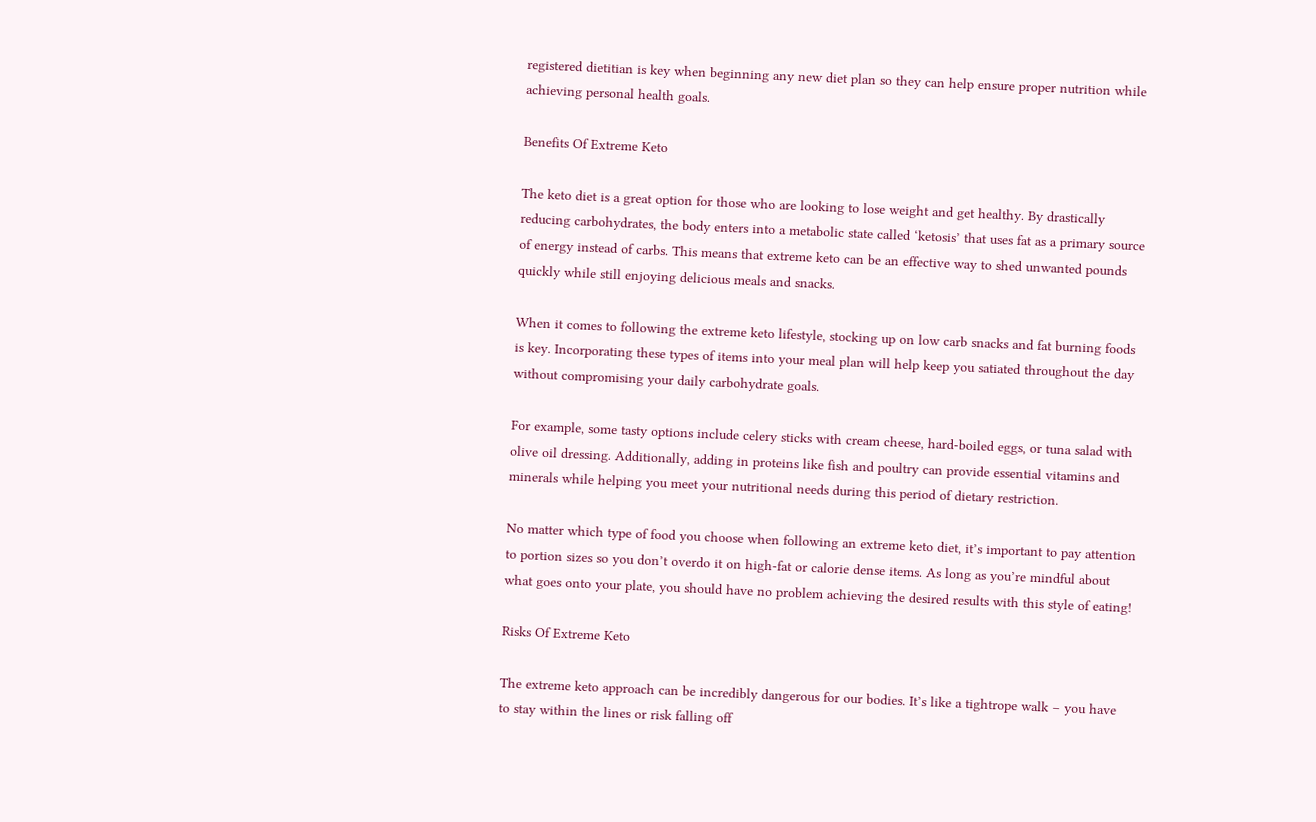registered dietitian is key when beginning any new diet plan so they can help ensure proper nutrition while achieving personal health goals.

Benefits Of Extreme Keto

The keto diet is a great option for those who are looking to lose weight and get healthy. By drastically reducing carbohydrates, the body enters into a metabolic state called ‘ketosis’ that uses fat as a primary source of energy instead of carbs. This means that extreme keto can be an effective way to shed unwanted pounds quickly while still enjoying delicious meals and snacks.

When it comes to following the extreme keto lifestyle, stocking up on low carb snacks and fat burning foods is key. Incorporating these types of items into your meal plan will help keep you satiated throughout the day without compromising your daily carbohydrate goals.

For example, some tasty options include celery sticks with cream cheese, hard-boiled eggs, or tuna salad with olive oil dressing. Additionally, adding in proteins like fish and poultry can provide essential vitamins and minerals while helping you meet your nutritional needs during this period of dietary restriction.

No matter which type of food you choose when following an extreme keto diet, it’s important to pay attention to portion sizes so you don’t overdo it on high-fat or calorie dense items. As long as you’re mindful about what goes onto your plate, you should have no problem achieving the desired results with this style of eating!

Risks Of Extreme Keto

The extreme keto approach can be incredibly dangerous for our bodies. It’s like a tightrope walk – you have to stay within the lines or risk falling off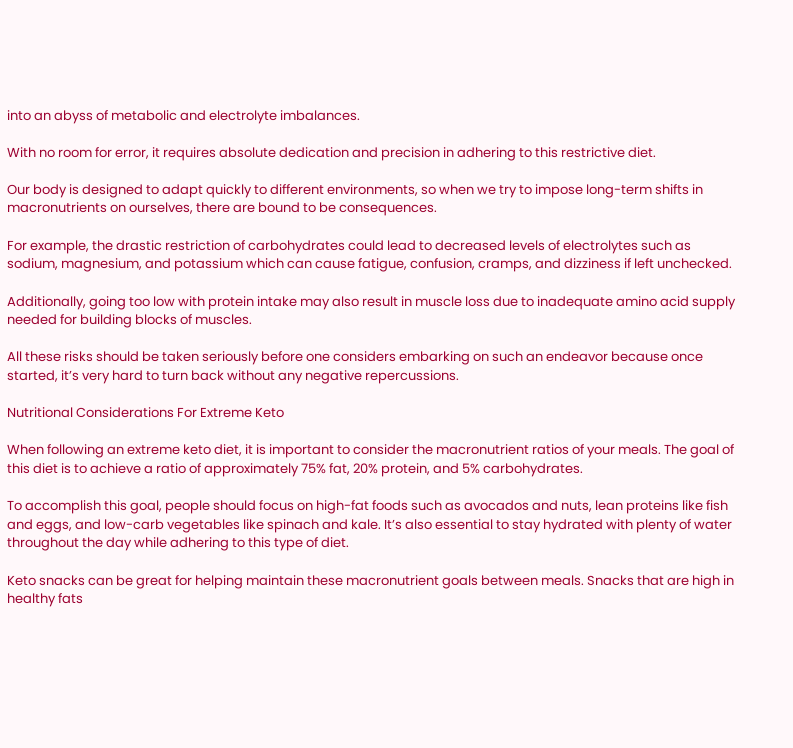into an abyss of metabolic and electrolyte imbalances.

With no room for error, it requires absolute dedication and precision in adhering to this restrictive diet.

Our body is designed to adapt quickly to different environments, so when we try to impose long-term shifts in macronutrients on ourselves, there are bound to be consequences.

For example, the drastic restriction of carbohydrates could lead to decreased levels of electrolytes such as sodium, magnesium, and potassium which can cause fatigue, confusion, cramps, and dizziness if left unchecked.

Additionally, going too low with protein intake may also result in muscle loss due to inadequate amino acid supply needed for building blocks of muscles.

All these risks should be taken seriously before one considers embarking on such an endeavor because once started, it’s very hard to turn back without any negative repercussions.

Nutritional Considerations For Extreme Keto

When following an extreme keto diet, it is important to consider the macronutrient ratios of your meals. The goal of this diet is to achieve a ratio of approximately 75% fat, 20% protein, and 5% carbohydrates.

To accomplish this goal, people should focus on high-fat foods such as avocados and nuts, lean proteins like fish and eggs, and low-carb vegetables like spinach and kale. It’s also essential to stay hydrated with plenty of water throughout the day while adhering to this type of diet.

Keto snacks can be great for helping maintain these macronutrient goals between meals. Snacks that are high in healthy fats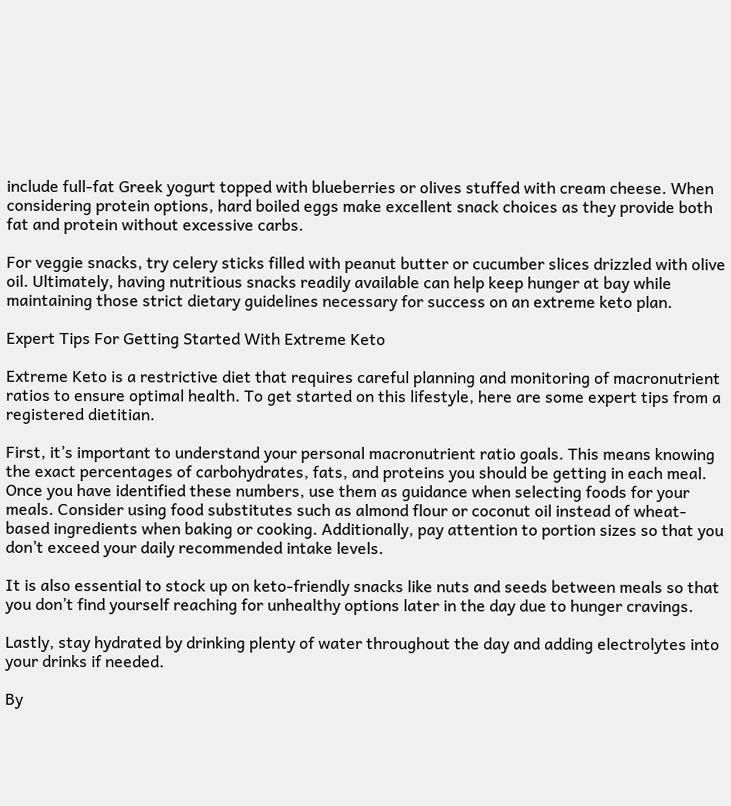include full-fat Greek yogurt topped with blueberries or olives stuffed with cream cheese. When considering protein options, hard boiled eggs make excellent snack choices as they provide both fat and protein without excessive carbs.

For veggie snacks, try celery sticks filled with peanut butter or cucumber slices drizzled with olive oil. Ultimately, having nutritious snacks readily available can help keep hunger at bay while maintaining those strict dietary guidelines necessary for success on an extreme keto plan.

Expert Tips For Getting Started With Extreme Keto

Extreme Keto is a restrictive diet that requires careful planning and monitoring of macronutrient ratios to ensure optimal health. To get started on this lifestyle, here are some expert tips from a registered dietitian.

First, it’s important to understand your personal macronutrient ratio goals. This means knowing the exact percentages of carbohydrates, fats, and proteins you should be getting in each meal. Once you have identified these numbers, use them as guidance when selecting foods for your meals. Consider using food substitutes such as almond flour or coconut oil instead of wheat-based ingredients when baking or cooking. Additionally, pay attention to portion sizes so that you don’t exceed your daily recommended intake levels.

It is also essential to stock up on keto-friendly snacks like nuts and seeds between meals so that you don’t find yourself reaching for unhealthy options later in the day due to hunger cravings.

Lastly, stay hydrated by drinking plenty of water throughout the day and adding electrolytes into your drinks if needed.

By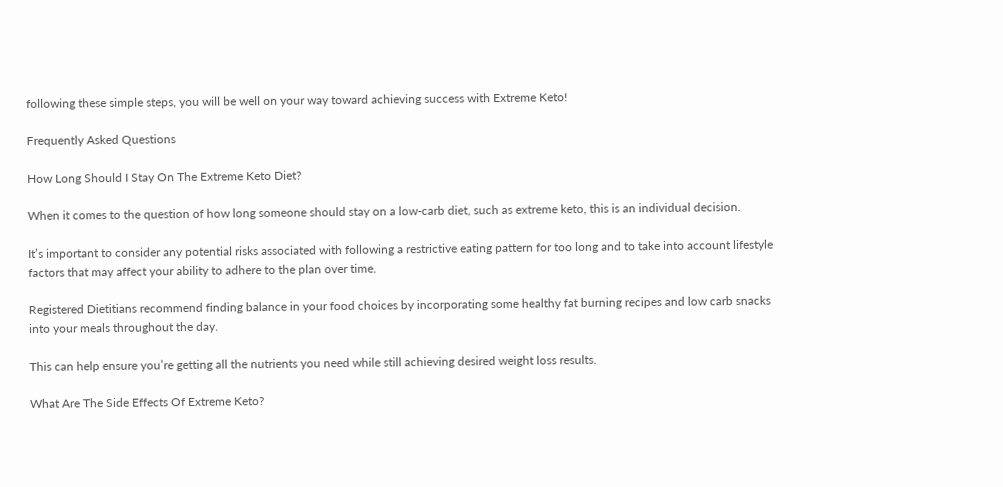following these simple steps, you will be well on your way toward achieving success with Extreme Keto!

Frequently Asked Questions

How Long Should I Stay On The Extreme Keto Diet?

When it comes to the question of how long someone should stay on a low-carb diet, such as extreme keto, this is an individual decision.

It’s important to consider any potential risks associated with following a restrictive eating pattern for too long and to take into account lifestyle factors that may affect your ability to adhere to the plan over time.

Registered Dietitians recommend finding balance in your food choices by incorporating some healthy fat burning recipes and low carb snacks into your meals throughout the day.

This can help ensure you’re getting all the nutrients you need while still achieving desired weight loss results.

What Are The Side Effects Of Extreme Keto?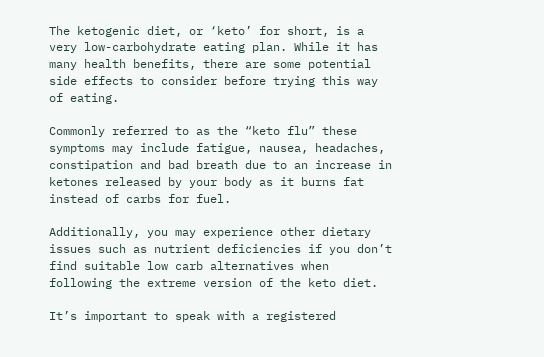The ketogenic diet, or ‘keto’ for short, is a very low-carbohydrate eating plan. While it has many health benefits, there are some potential side effects to consider before trying this way of eating.

Commonly referred to as the “keto flu” these symptoms may include fatigue, nausea, headaches, constipation and bad breath due to an increase in ketones released by your body as it burns fat instead of carbs for fuel.

Additionally, you may experience other dietary issues such as nutrient deficiencies if you don’t find suitable low carb alternatives when following the extreme version of the keto diet.

It’s important to speak with a registered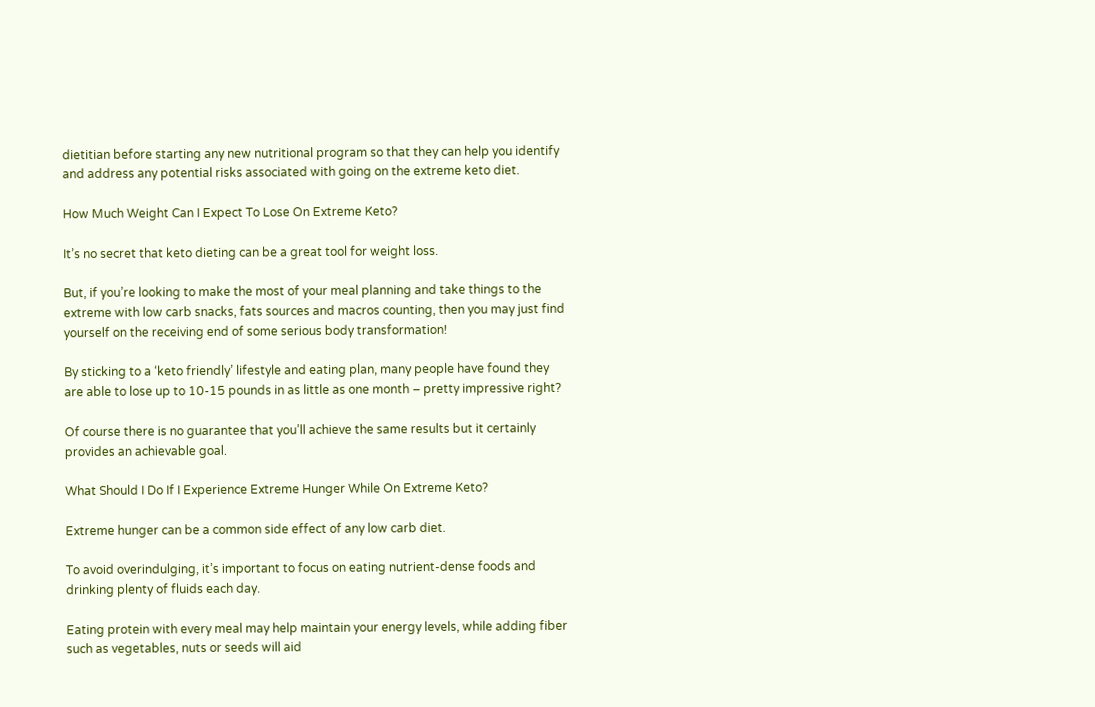dietitian before starting any new nutritional program so that they can help you identify and address any potential risks associated with going on the extreme keto diet.

How Much Weight Can I Expect To Lose On Extreme Keto?

It’s no secret that keto dieting can be a great tool for weight loss.

But, if you’re looking to make the most of your meal planning and take things to the extreme with low carb snacks, fats sources and macros counting, then you may just find yourself on the receiving end of some serious body transformation!

By sticking to a ‘keto friendly’ lifestyle and eating plan, many people have found they are able to lose up to 10-15 pounds in as little as one month – pretty impressive right?

Of course there is no guarantee that you’ll achieve the same results but it certainly provides an achievable goal.

What Should I Do If I Experience Extreme Hunger While On Extreme Keto?

Extreme hunger can be a common side effect of any low carb diet.

To avoid overindulging, it’s important to focus on eating nutrient-dense foods and drinking plenty of fluids each day.

Eating protein with every meal may help maintain your energy levels, while adding fiber such as vegetables, nuts or seeds will aid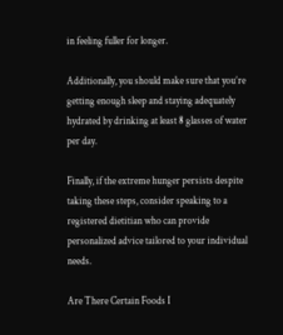in feeling fuller for longer.

Additionally, you should make sure that you’re getting enough sleep and staying adequately hydrated by drinking at least 8 glasses of water per day.

Finally, if the extreme hunger persists despite taking these steps, consider speaking to a registered dietitian who can provide personalized advice tailored to your individual needs.

Are There Certain Foods I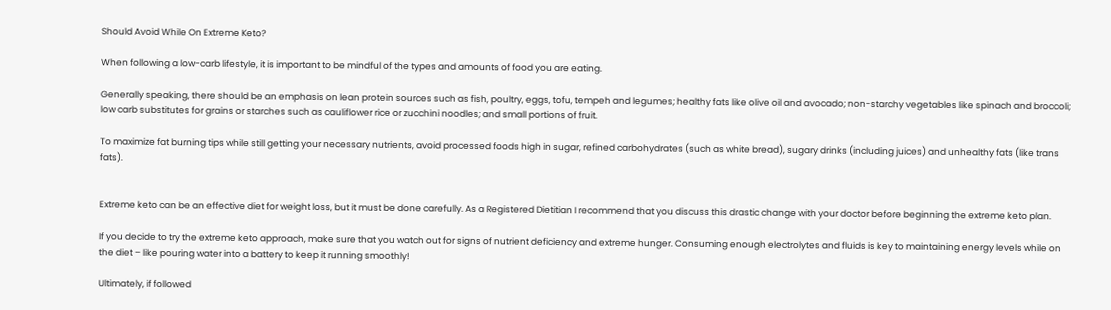Should Avoid While On Extreme Keto?

When following a low-carb lifestyle, it is important to be mindful of the types and amounts of food you are eating.

Generally speaking, there should be an emphasis on lean protein sources such as fish, poultry, eggs, tofu, tempeh and legumes; healthy fats like olive oil and avocado; non-starchy vegetables like spinach and broccoli; low carb substitutes for grains or starches such as cauliflower rice or zucchini noodles; and small portions of fruit.

To maximize fat burning tips while still getting your necessary nutrients, avoid processed foods high in sugar, refined carbohydrates (such as white bread), sugary drinks (including juices) and unhealthy fats (like trans fats).


Extreme keto can be an effective diet for weight loss, but it must be done carefully. As a Registered Dietitian I recommend that you discuss this drastic change with your doctor before beginning the extreme keto plan.

If you decide to try the extreme keto approach, make sure that you watch out for signs of nutrient deficiency and extreme hunger. Consuming enough electrolytes and fluids is key to maintaining energy levels while on the diet – like pouring water into a battery to keep it running smoothly!

Ultimately, if followed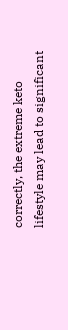correctly, the extreme keto lifestyle may lead to significant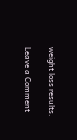weight loss results.

Leave a Comment